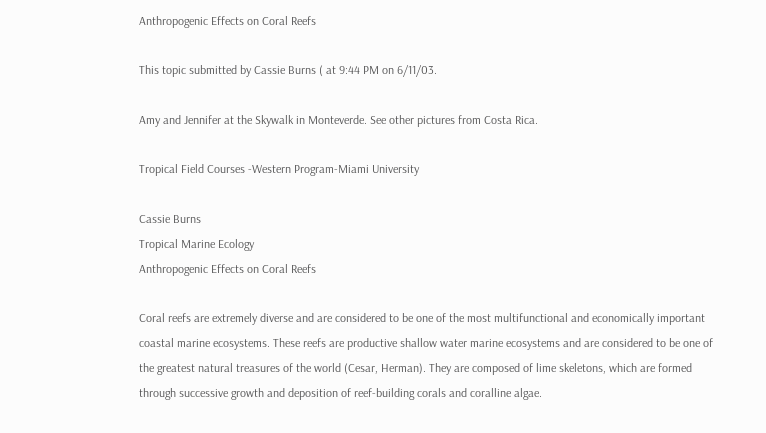Anthropogenic Effects on Coral Reefs

This topic submitted by Cassie Burns ( at 9:44 PM on 6/11/03.

Amy and Jennifer at the Skywalk in Monteverde. See other pictures from Costa Rica.

Tropical Field Courses -Western Program-Miami University

Cassie Burns
Tropical Marine Ecology
Anthropogenic Effects on Coral Reefs

Coral reefs are extremely diverse and are considered to be one of the most multifunctional and economically important coastal marine ecosystems. These reefs are productive shallow water marine ecosystems and are considered to be one of the greatest natural treasures of the world (Cesar, Herman). They are composed of lime skeletons, which are formed through successive growth and deposition of reef-building corals and coralline algae.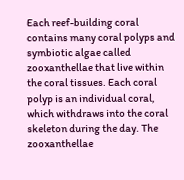Each reef-building coral contains many coral polyps and symbiotic algae called zooxanthellae that live within the coral tissues. Each coral polyp is an individual coral, which withdraws into the coral skeleton during the day. The zooxanthellae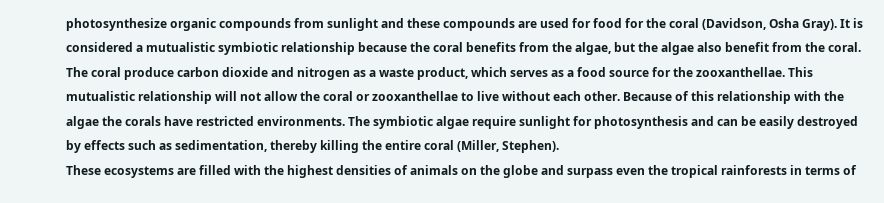photosynthesize organic compounds from sunlight and these compounds are used for food for the coral (Davidson, Osha Gray). It is considered a mutualistic symbiotic relationship because the coral benefits from the algae, but the algae also benefit from the coral. The coral produce carbon dioxide and nitrogen as a waste product, which serves as a food source for the zooxanthellae. This mutualistic relationship will not allow the coral or zooxanthellae to live without each other. Because of this relationship with the algae the corals have restricted environments. The symbiotic algae require sunlight for photosynthesis and can be easily destroyed by effects such as sedimentation, thereby killing the entire coral (Miller, Stephen).
These ecosystems are filled with the highest densities of animals on the globe and surpass even the tropical rainforests in terms of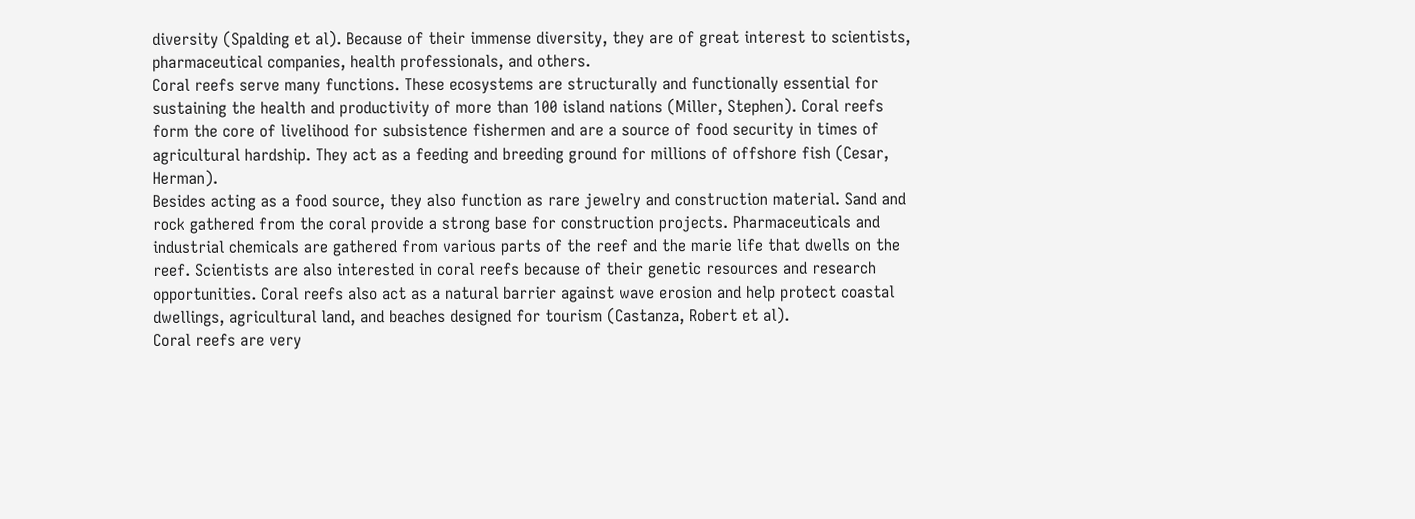diversity (Spalding et al). Because of their immense diversity, they are of great interest to scientists, pharmaceutical companies, health professionals, and others.
Coral reefs serve many functions. These ecosystems are structurally and functionally essential for sustaining the health and productivity of more than 100 island nations (Miller, Stephen). Coral reefs form the core of livelihood for subsistence fishermen and are a source of food security in times of agricultural hardship. They act as a feeding and breeding ground for millions of offshore fish (Cesar, Herman).
Besides acting as a food source, they also function as rare jewelry and construction material. Sand and rock gathered from the coral provide a strong base for construction projects. Pharmaceuticals and industrial chemicals are gathered from various parts of the reef and the marie life that dwells on the reef. Scientists are also interested in coral reefs because of their genetic resources and research opportunities. Coral reefs also act as a natural barrier against wave erosion and help protect coastal dwellings, agricultural land, and beaches designed for tourism (Castanza, Robert et al).
Coral reefs are very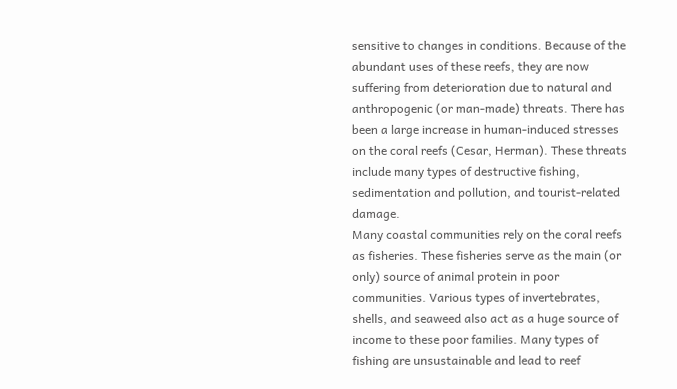sensitive to changes in conditions. Because of the abundant uses of these reefs, they are now suffering from deterioration due to natural and anthropogenic (or man-made) threats. There has been a large increase in human-induced stresses on the coral reefs (Cesar, Herman). These threats include many types of destructive fishing, sedimentation and pollution, and tourist-related damage.
Many coastal communities rely on the coral reefs as fisheries. These fisheries serve as the main (or only) source of animal protein in poor communities. Various types of invertebrates, shells, and seaweed also act as a huge source of income to these poor families. Many types of fishing are unsustainable and lead to reef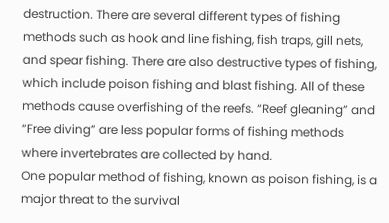destruction. There are several different types of fishing methods such as hook and line fishing, fish traps, gill nets, and spear fishing. There are also destructive types of fishing, which include poison fishing and blast fishing. All of these methods cause overfishing of the reefs. “Reef gleaning” and “Free diving” are less popular forms of fishing methods where invertebrates are collected by hand.
One popular method of fishing, known as poison fishing, is a major threat to the survival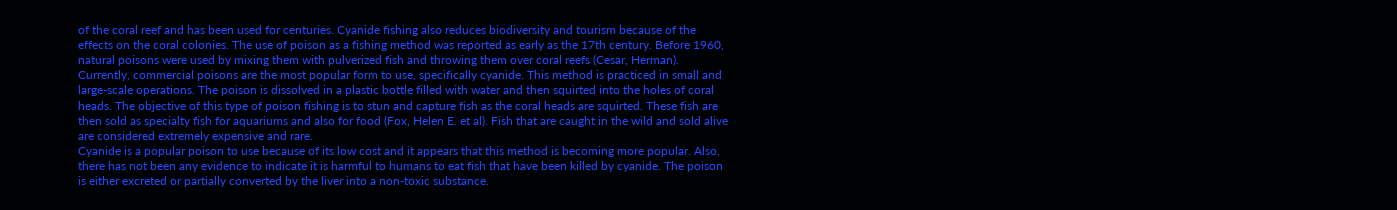of the coral reef and has been used for centuries. Cyanide fishing also reduces biodiversity and tourism because of the effects on the coral colonies. The use of poison as a fishing method was reported as early as the 17th century. Before 1960, natural poisons were used by mixing them with pulverized fish and throwing them over coral reefs (Cesar, Herman). Currently, commercial poisons are the most popular form to use, specifically cyanide. This method is practiced in small and large-scale operations. The poison is dissolved in a plastic bottle filled with water and then squirted into the holes of coral heads. The objective of this type of poison fishing is to stun and capture fish as the coral heads are squirted. These fish are then sold as specialty fish for aquariums and also for food (Fox, Helen E. et al). Fish that are caught in the wild and sold alive are considered extremely expensive and rare.
Cyanide is a popular poison to use because of its low cost and it appears that this method is becoming more popular. Also, there has not been any evidence to indicate it is harmful to humans to eat fish that have been killed by cyanide. The poison is either excreted or partially converted by the liver into a non-toxic substance.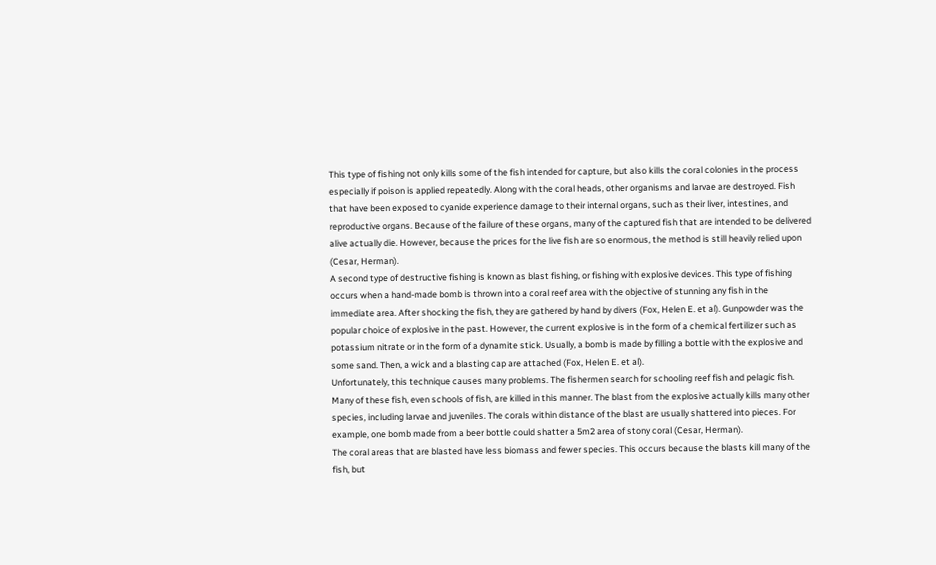This type of fishing not only kills some of the fish intended for capture, but also kills the coral colonies in the process especially if poison is applied repeatedly. Along with the coral heads, other organisms and larvae are destroyed. Fish that have been exposed to cyanide experience damage to their internal organs, such as their liver, intestines, and reproductive organs. Because of the failure of these organs, many of the captured fish that are intended to be delivered alive actually die. However, because the prices for the live fish are so enormous, the method is still heavily relied upon (Cesar, Herman).
A second type of destructive fishing is known as blast fishing, or fishing with explosive devices. This type of fishing occurs when a hand-made bomb is thrown into a coral reef area with the objective of stunning any fish in the immediate area. After shocking the fish, they are gathered by hand by divers (Fox, Helen E. et al). Gunpowder was the popular choice of explosive in the past. However, the current explosive is in the form of a chemical fertilizer such as potassium nitrate or in the form of a dynamite stick. Usually, a bomb is made by filling a bottle with the explosive and some sand. Then, a wick and a blasting cap are attached (Fox, Helen E. et al).
Unfortunately, this technique causes many problems. The fishermen search for schooling reef fish and pelagic fish. Many of these fish, even schools of fish, are killed in this manner. The blast from the explosive actually kills many other species, including larvae and juveniles. The corals within distance of the blast are usually shattered into pieces. For example, one bomb made from a beer bottle could shatter a 5m2 area of stony coral (Cesar, Herman).
The coral areas that are blasted have less biomass and fewer species. This occurs because the blasts kill many of the fish, but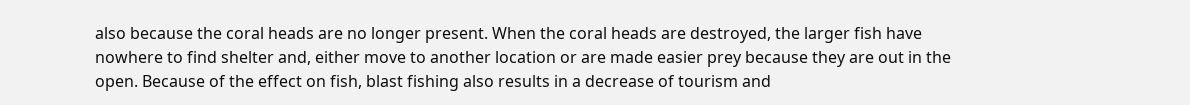also because the coral heads are no longer present. When the coral heads are destroyed, the larger fish have nowhere to find shelter and, either move to another location or are made easier prey because they are out in the open. Because of the effect on fish, blast fishing also results in a decrease of tourism and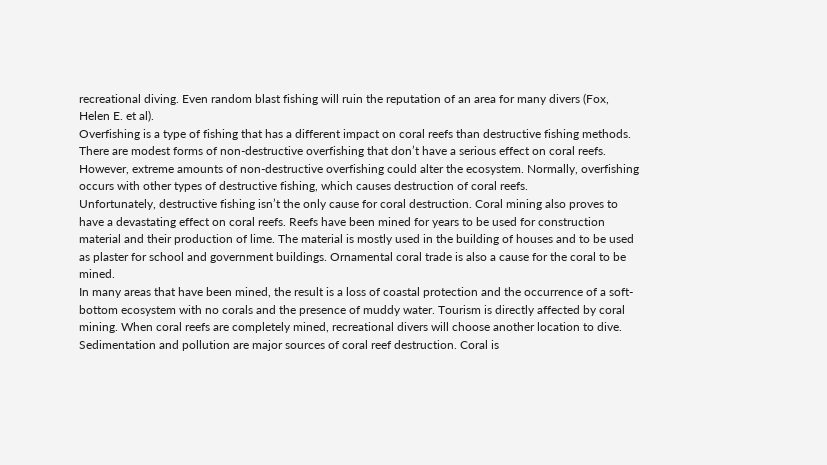recreational diving. Even random blast fishing will ruin the reputation of an area for many divers (Fox, Helen E. et al).
Overfishing is a type of fishing that has a different impact on coral reefs than destructive fishing methods. There are modest forms of non-destructive overfishing that don’t have a serious effect on coral reefs. However, extreme amounts of non-destructive overfishing could alter the ecosystem. Normally, overfishing occurs with other types of destructive fishing, which causes destruction of coral reefs.
Unfortunately, destructive fishing isn’t the only cause for coral destruction. Coral mining also proves to have a devastating effect on coral reefs. Reefs have been mined for years to be used for construction material and their production of lime. The material is mostly used in the building of houses and to be used as plaster for school and government buildings. Ornamental coral trade is also a cause for the coral to be mined.
In many areas that have been mined, the result is a loss of coastal protection and the occurrence of a soft-bottom ecosystem with no corals and the presence of muddy water. Tourism is directly affected by coral mining. When coral reefs are completely mined, recreational divers will choose another location to dive.
Sedimentation and pollution are major sources of coral reef destruction. Coral is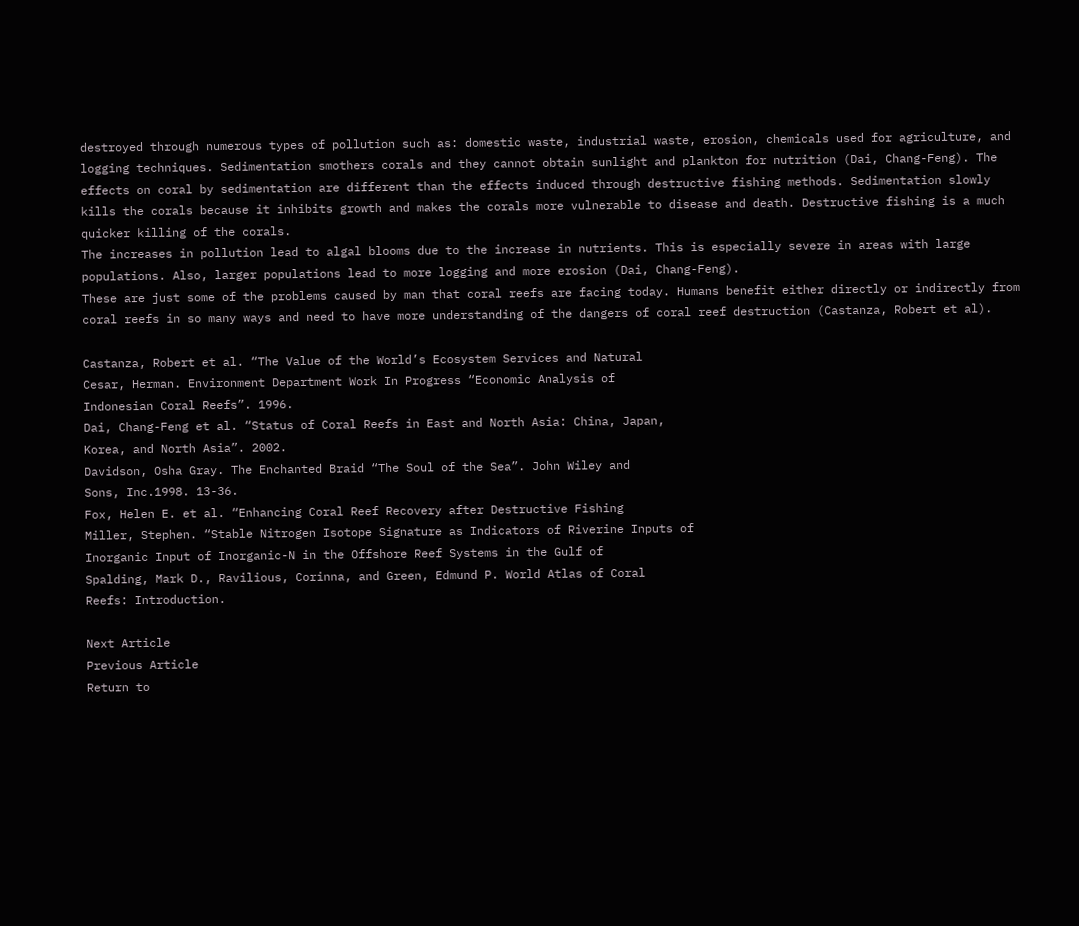destroyed through numerous types of pollution such as: domestic waste, industrial waste, erosion, chemicals used for agriculture, and logging techniques. Sedimentation smothers corals and they cannot obtain sunlight and plankton for nutrition (Dai, Chang-Feng). The effects on coral by sedimentation are different than the effects induced through destructive fishing methods. Sedimentation slowly kills the corals because it inhibits growth and makes the corals more vulnerable to disease and death. Destructive fishing is a much quicker killing of the corals.
The increases in pollution lead to algal blooms due to the increase in nutrients. This is especially severe in areas with large populations. Also, larger populations lead to more logging and more erosion (Dai, Chang-Feng).
These are just some of the problems caused by man that coral reefs are facing today. Humans benefit either directly or indirectly from coral reefs in so many ways and need to have more understanding of the dangers of coral reef destruction (Castanza, Robert et al).

Castanza, Robert et al. “The Value of the World’s Ecosystem Services and Natural
Cesar, Herman. Environment Department Work In Progress “Economic Analysis of
Indonesian Coral Reefs”. 1996.
Dai, Chang-Feng et al. “Status of Coral Reefs in East and North Asia: China, Japan,
Korea, and North Asia”. 2002.
Davidson, Osha Gray. The Enchanted Braid “The Soul of the Sea”. John Wiley and
Sons, Inc.1998. 13-36.
Fox, Helen E. et al. “Enhancing Coral Reef Recovery after Destructive Fishing
Miller, Stephen. “Stable Nitrogen Isotope Signature as Indicators of Riverine Inputs of
Inorganic Input of Inorganic-N in the Offshore Reef Systems in the Gulf of
Spalding, Mark D., Ravilious, Corinna, and Green, Edmund P. World Atlas of Coral
Reefs: Introduction.

Next Article
Previous Article
Return to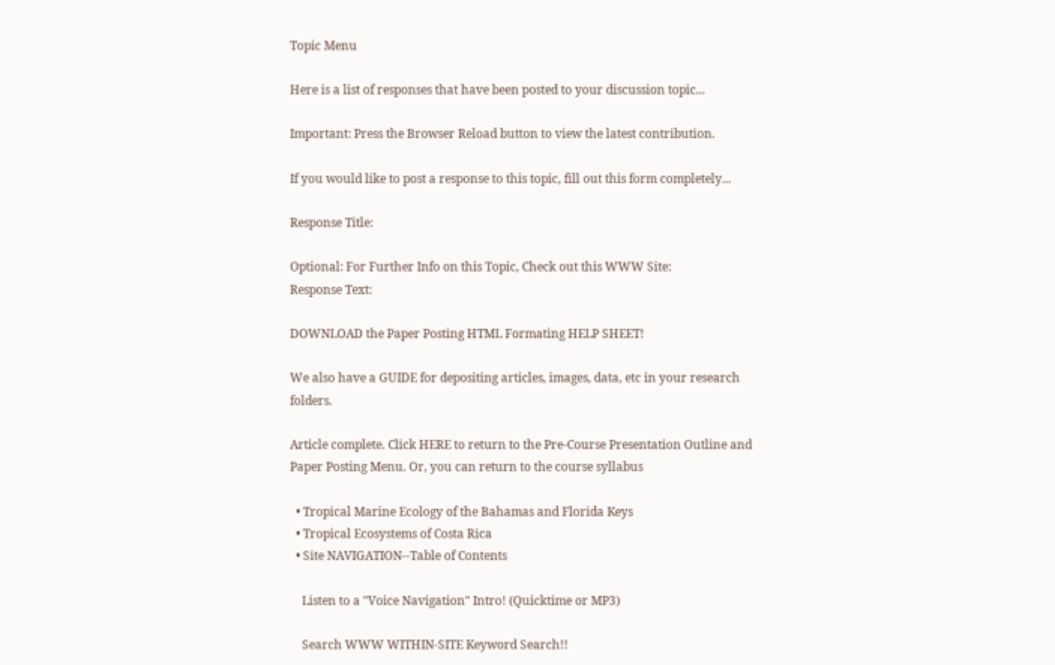Topic Menu

Here is a list of responses that have been posted to your discussion topic...

Important: Press the Browser Reload button to view the latest contribution.

If you would like to post a response to this topic, fill out this form completely...

Response Title:

Optional: For Further Info on this Topic, Check out this WWW Site:
Response Text:

DOWNLOAD the Paper Posting HTML Formating HELP SHEET!

We also have a GUIDE for depositing articles, images, data, etc in your research folders.

Article complete. Click HERE to return to the Pre-Course Presentation Outline and Paper Posting Menu. Or, you can return to the course syllabus

  • Tropical Marine Ecology of the Bahamas and Florida Keys
  • Tropical Ecosystems of Costa Rica
  • Site NAVIGATION--Table of Contents

    Listen to a "Voice Navigation" Intro! (Quicktime or MP3)

    Search WWW WITHIN-SITE Keyword Search!!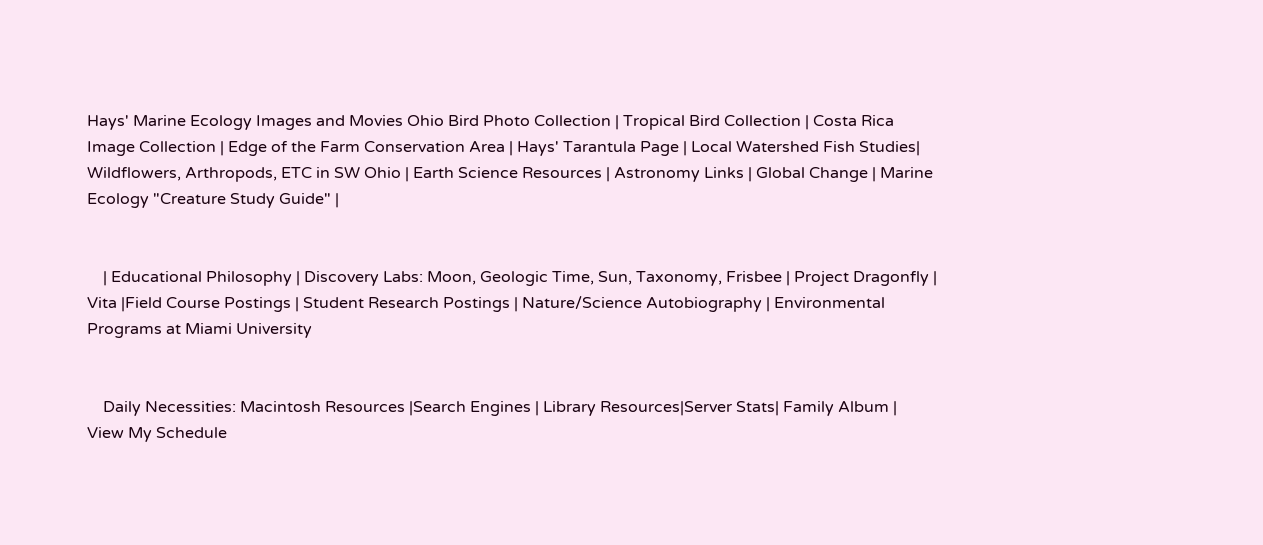Hays' Marine Ecology Images and Movies Ohio Bird Photo Collection | Tropical Bird Collection | Costa Rica Image Collection | Edge of the Farm Conservation Area | Hays' Tarantula Page | Local Watershed Fish Studies| Wildflowers, Arthropods, ETC in SW Ohio | Earth Science Resources | Astronomy Links | Global Change | Marine Ecology "Creature Study Guide" |


    | Educational Philosophy | Discovery Labs: Moon, Geologic Time, Sun, Taxonomy, Frisbee | Project Dragonfly | Vita |Field Course Postings | Student Research Postings | Nature/Science Autobiography | Environmental Programs at Miami University


    Daily Necessities: Macintosh Resources |Search Engines | Library Resources|Server Stats| Family Album | View My Schedule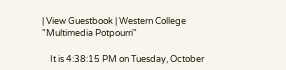| View Guestbook | Western College "Multimedia Potpourri"

    It is 4:38:15 PM on Tuesday, October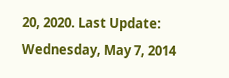20, 2020. Last Update: Wednesday, May 7, 2014